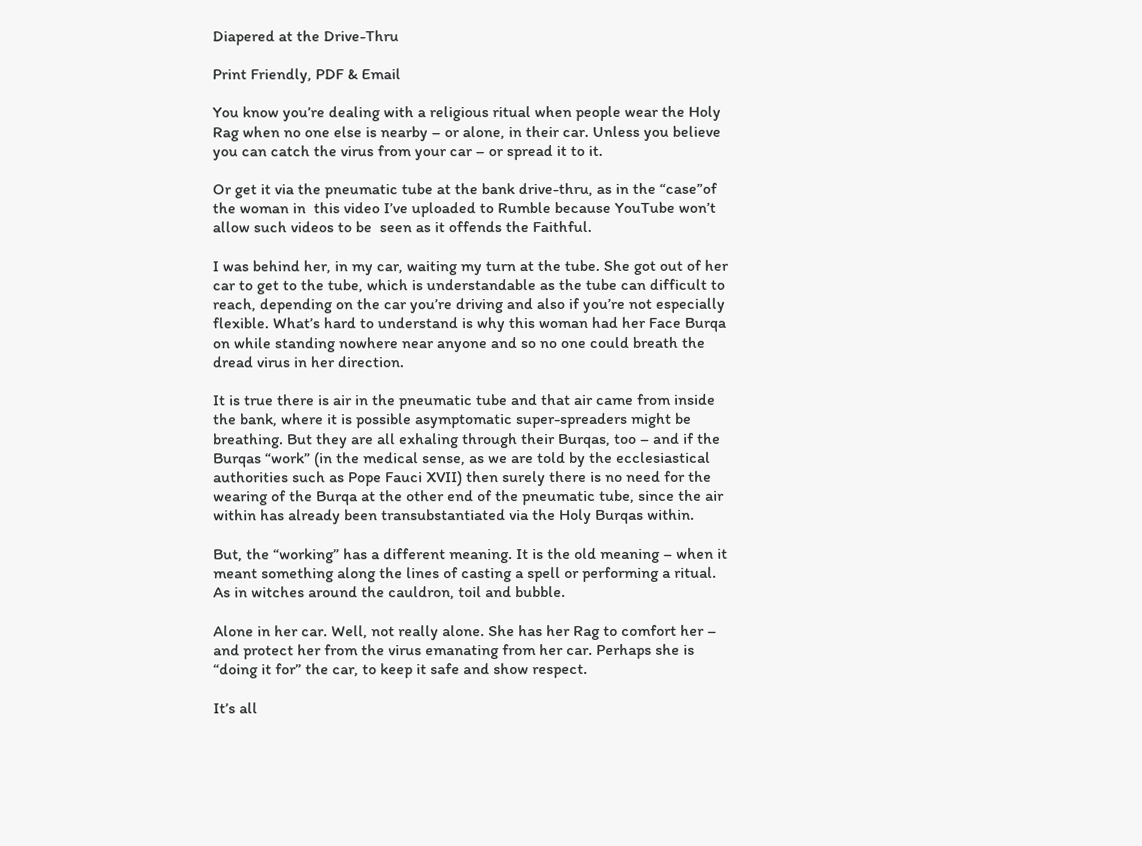Diapered at the Drive-Thru

Print Friendly, PDF & Email

You know you’re dealing with a religious ritual when people wear the Holy Rag when no one else is nearby – or alone, in their car. Unless you believe you can catch the virus from your car – or spread it to it.

Or get it via the pneumatic tube at the bank drive-thru, as in the “case”of the woman in  this video I’ve uploaded to Rumble because YouTube won’t allow such videos to be  seen as it offends the Faithful.

I was behind her, in my car, waiting my turn at the tube. She got out of her car to get to the tube, which is understandable as the tube can difficult to reach, depending on the car you’re driving and also if you’re not especially flexible. What’s hard to understand is why this woman had her Face Burqa on while standing nowhere near anyone and so no one could breath the dread virus in her direction.

It is true there is air in the pneumatic tube and that air came from inside the bank, where it is possible asymptomatic super-spreaders might be breathing. But they are all exhaling through their Burqas, too – and if the Burqas “work” (in the medical sense, as we are told by the ecclesiastical authorities such as Pope Fauci XVII) then surely there is no need for the wearing of the Burqa at the other end of the pneumatic tube, since the air within has already been transubstantiated via the Holy Burqas within.

But, the “working” has a different meaning. It is the old meaning – when it meant something along the lines of casting a spell or performing a ritual. As in witches around the cauldron, toil and bubble.

Alone in her car. Well, not really alone. She has her Rag to comfort her – and protect her from the virus emanating from her car. Perhaps she is “doing it for” the car, to keep it safe and show respect.

It’s all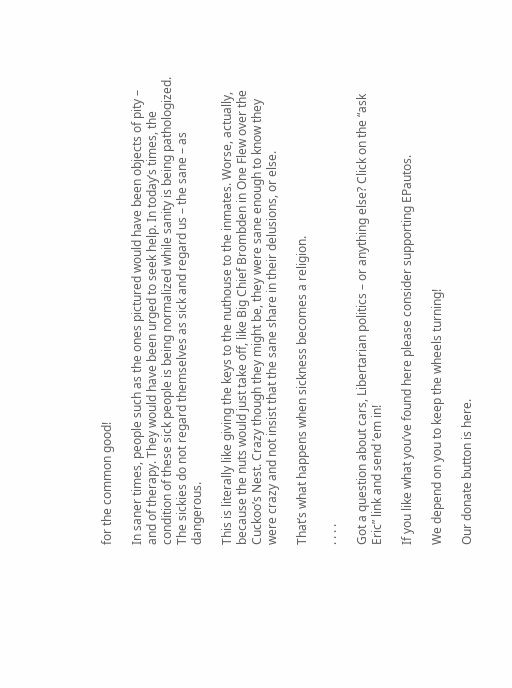for the common good!

In saner times, people such as the ones pictured would have been objects of pity – and of therapy. They would have been urged to seek help. In today’s times, the condition of these sick people is being normalized while sanity is being pathologized. The sickies do not regard themselves as sick and regard us – the sane – as dangerous.

This is literally like giving the keys to the nuthouse to the inmates. Worse, actually, because the nuts would just take off, like Big Chief Brombden in One Flew over the Cuckoo’s Nest. Crazy though they might be, they were sane enough to know they were crazy and not insist that the sane share in their delusions, or else.

That’s what happens when sickness becomes a religion.

. . . .

Got a question about cars, Libertarian politics – or anything else? Click on the “ask Eric” link and send ’em in!

If you like what you’ve found here please consider supporting EPautos.

We depend on you to keep the wheels turning!

Our donate button is here.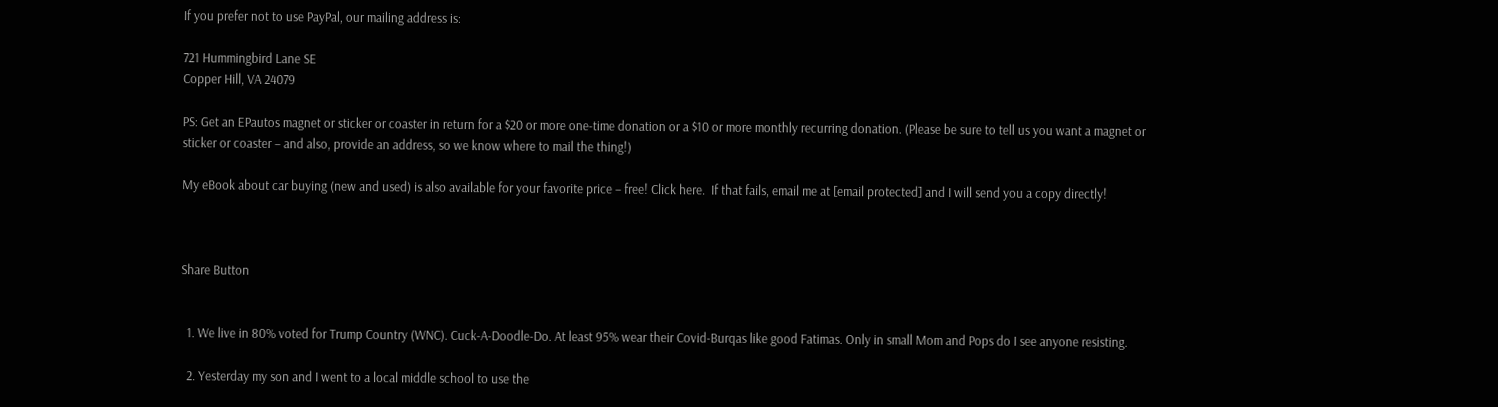If you prefer not to use PayPal, our mailing address is:

721 Hummingbird Lane SE
Copper Hill, VA 24079

PS: Get an EPautos magnet or sticker or coaster in return for a $20 or more one-time donation or a $10 or more monthly recurring donation. (Please be sure to tell us you want a magnet or sticker or coaster – and also, provide an address, so we know where to mail the thing!)

My eBook about car buying (new and used) is also available for your favorite price – free! Click here.  If that fails, email me at [email protected] and I will send you a copy directly!



Share Button


  1. We live in 80% voted for Trump Country (WNC). Cuck-A-Doodle-Do. At least 95% wear their Covid-Burqas like good Fatimas. Only in small Mom and Pops do I see anyone resisting.

  2. Yesterday my son and I went to a local middle school to use the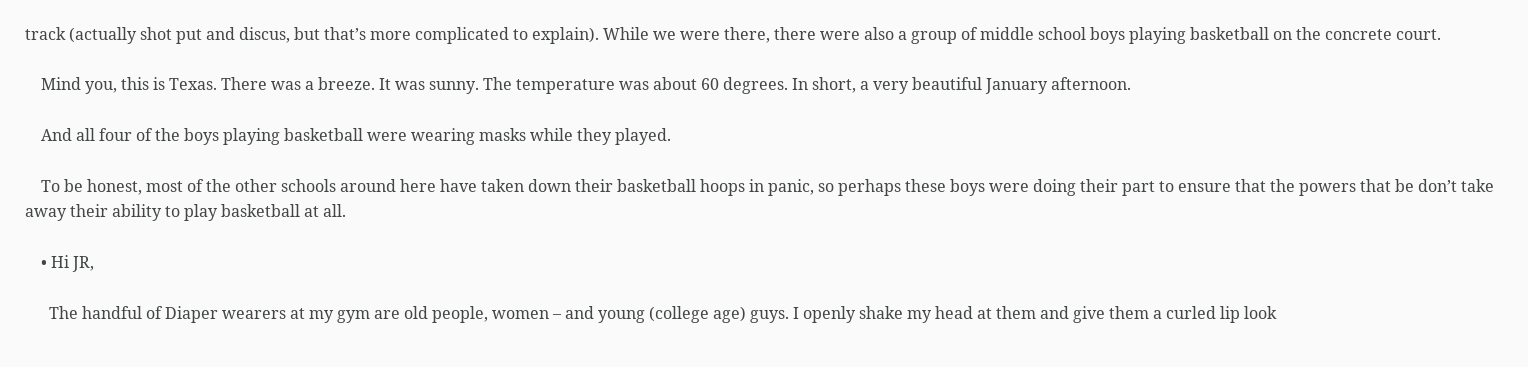track (actually shot put and discus, but that’s more complicated to explain). While we were there, there were also a group of middle school boys playing basketball on the concrete court.

    Mind you, this is Texas. There was a breeze. It was sunny. The temperature was about 60 degrees. In short, a very beautiful January afternoon.

    And all four of the boys playing basketball were wearing masks while they played.

    To be honest, most of the other schools around here have taken down their basketball hoops in panic, so perhaps these boys were doing their part to ensure that the powers that be don’t take away their ability to play basketball at all.

    • Hi JR,

      The handful of Diaper wearers at my gym are old people, women – and young (college age) guys. I openly shake my head at them and give them a curled lip look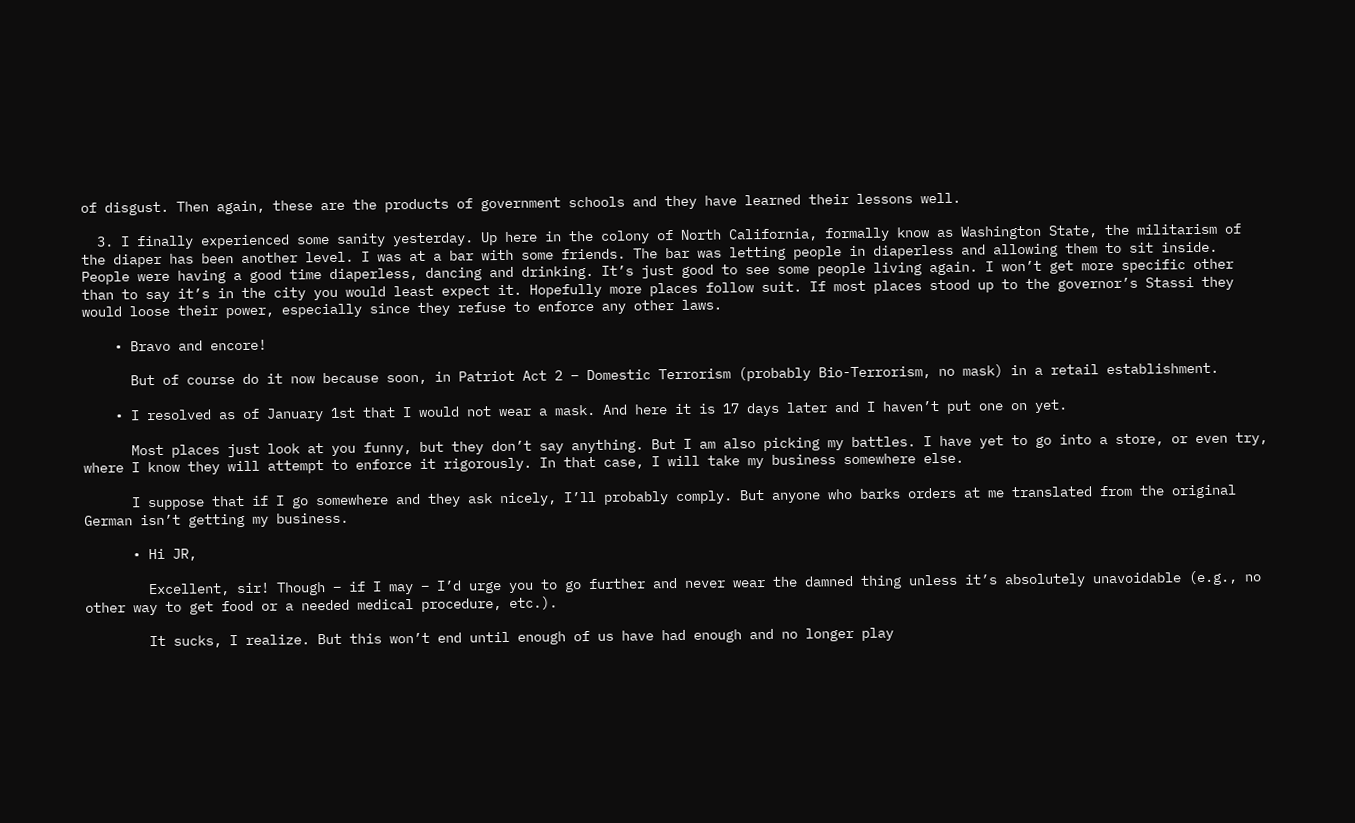of disgust. Then again, these are the products of government schools and they have learned their lessons well.

  3. I finally experienced some sanity yesterday. Up here in the colony of North California, formally know as Washington State, the militarism of the diaper has been another level. I was at a bar with some friends. The bar was letting people in diaperless and allowing them to sit inside. People were having a good time diaperless, dancing and drinking. It’s just good to see some people living again. I won’t get more specific other than to say it’s in the city you would least expect it. Hopefully more places follow suit. If most places stood up to the governor’s Stassi they would loose their power, especially since they refuse to enforce any other laws.

    • Bravo and encore!

      But of course do it now because soon, in Patriot Act 2 – Domestic Terrorism (probably Bio-Terrorism, no mask) in a retail establishment.

    • I resolved as of January 1st that I would not wear a mask. And here it is 17 days later and I haven’t put one on yet.

      Most places just look at you funny, but they don’t say anything. But I am also picking my battles. I have yet to go into a store, or even try, where I know they will attempt to enforce it rigorously. In that case, I will take my business somewhere else.

      I suppose that if I go somewhere and they ask nicely, I’ll probably comply. But anyone who barks orders at me translated from the original German isn’t getting my business.

      • Hi JR,

        Excellent, sir! Though – if I may – I’d urge you to go further and never wear the damned thing unless it’s absolutely unavoidable (e.g., no other way to get food or a needed medical procedure, etc.).

        It sucks, I realize. But this won’t end until enough of us have had enough and no longer play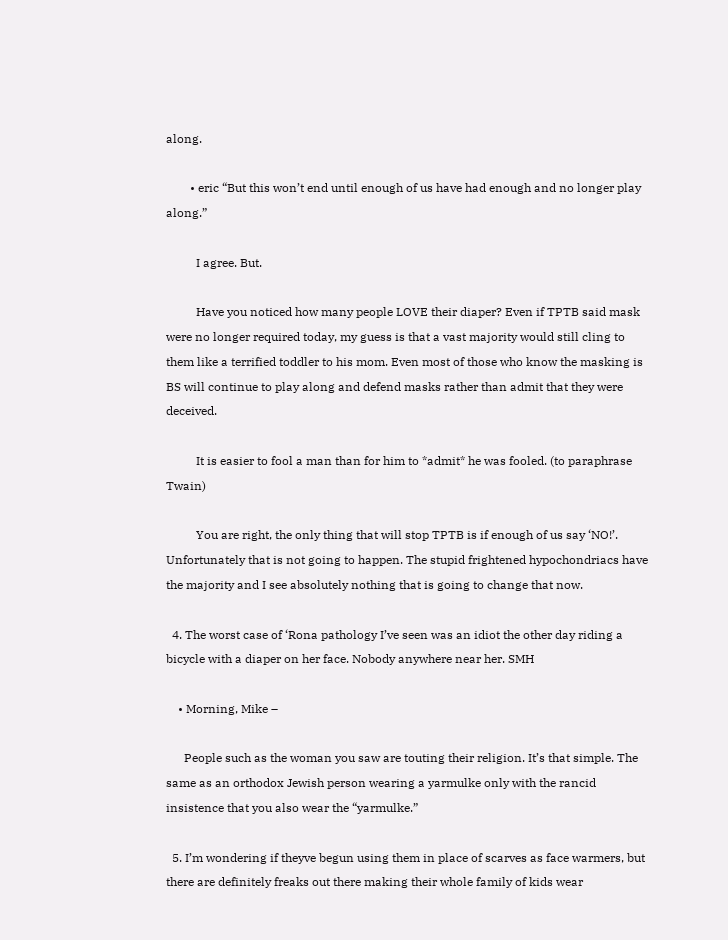along.

        • eric “But this won’t end until enough of us have had enough and no longer play along.”

          I agree. But.

          Have you noticed how many people LOVE their diaper? Even if TPTB said mask were no longer required today, my guess is that a vast majority would still cling to them like a terrified toddler to his mom. Even most of those who know the masking is BS will continue to play along and defend masks rather than admit that they were deceived.

          It is easier to fool a man than for him to *admit* he was fooled. (to paraphrase Twain)

          You are right, the only thing that will stop TPTB is if enough of us say ‘NO!’. Unfortunately that is not going to happen. The stupid frightened hypochondriacs have the majority and I see absolutely nothing that is going to change that now.

  4. The worst case of ‘Rona pathology I’ve seen was an idiot the other day riding a bicycle with a diaper on her face. Nobody anywhere near her. SMH

    • Morning, Mike –

      People such as the woman you saw are touting their religion. It’s that simple. The same as an orthodox Jewish person wearing a yarmulke only with the rancid insistence that you also wear the “yarmulke.”

  5. I’m wondering if theyve begun using them in place of scarves as face warmers, but there are definitely freaks out there making their whole family of kids wear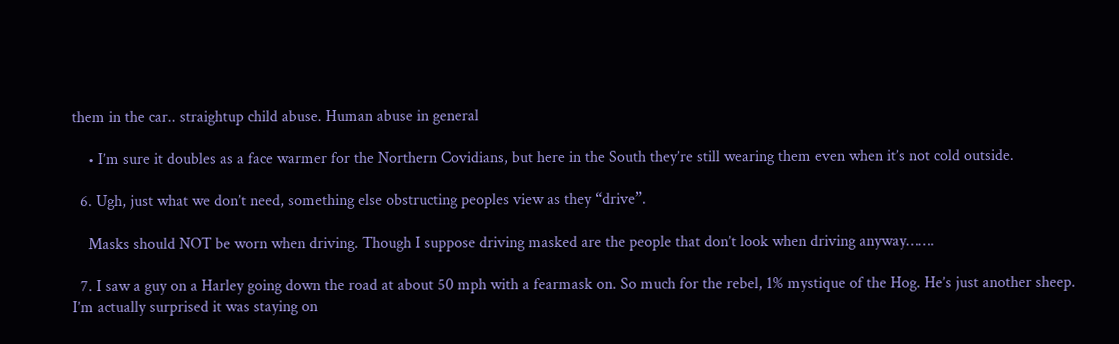them in the car.. straightup child abuse. Human abuse in general

    • I’m sure it doubles as a face warmer for the Northern Covidians, but here in the South they’re still wearing them even when it’s not cold outside.

  6. Ugh, just what we don’t need, something else obstructing peoples view as they “drive”.

    Masks should NOT be worn when driving. Though I suppose driving masked are the people that don’t look when driving anyway…….

  7. I saw a guy on a Harley going down the road at about 50 mph with a fearmask on. So much for the rebel, 1% mystique of the Hog. He’s just another sheep. I’m actually surprised it was staying on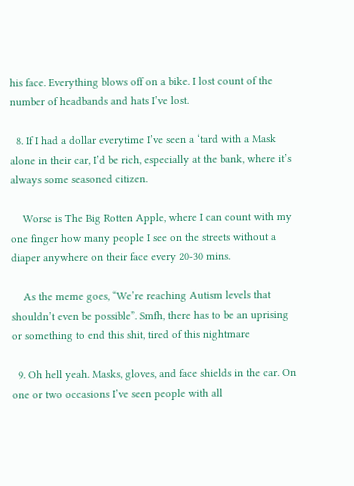his face. Everything blows off on a bike. I lost count of the number of headbands and hats I’ve lost.

  8. If I had a dollar everytime I’ve seen a ‘tard with a Mask alone in their car, I’d be rich, especially at the bank, where it’s always some seasoned citizen.

    Worse is The Big Rotten Apple, where I can count with my one finger how many people I see on the streets without a diaper anywhere on their face every 20-30 mins.

    As the meme goes, “We’re reaching Autism levels that shouldn’t even be possible”. Smfh, there has to be an uprising or something to end this shit, tired of this nightmare

  9. Oh hell yeah. Masks, gloves, and face shields in the car. On one or two occasions I’ve seen people with all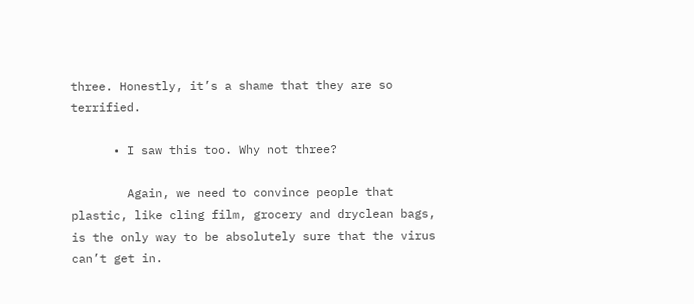three. Honestly, it’s a shame that they are so terrified.

      • I saw this too. Why not three?

        Again, we need to convince people that plastic, like cling film, grocery and dryclean bags, is the only way to be absolutely sure that the virus can’t get in.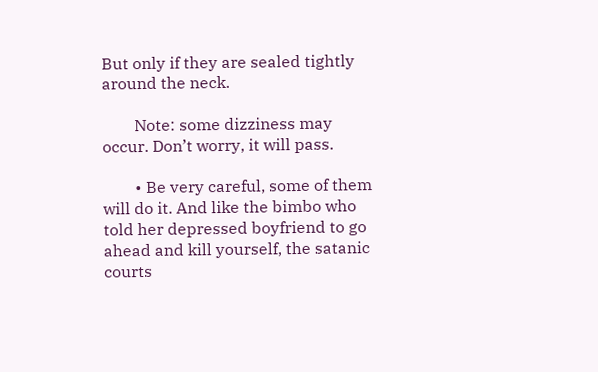But only if they are sealed tightly around the neck.

        Note: some dizziness may occur. Don’t worry, it will pass.

        • Be very careful, some of them will do it. And like the bimbo who told her depressed boyfriend to go ahead and kill yourself, the satanic courts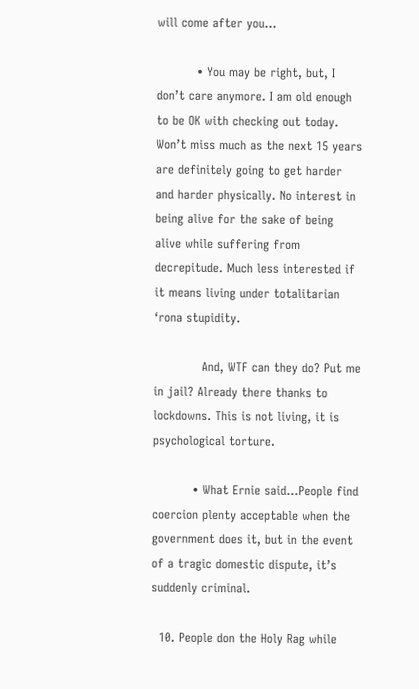will come after you…

          • You may be right, but, I don’t care anymore. I am old enough to be OK with checking out today. Won’t miss much as the next 15 years are definitely going to get harder and harder physically. No interest in being alive for the sake of being alive while suffering from decrepitude. Much less interested if it means living under totalitarian ‘rona stupidity.

            And, WTF can they do? Put me in jail? Already there thanks to lockdowns. This is not living, it is psychological torture.

          • What Ernie said…People find coercion plenty acceptable when the government does it, but in the event of a tragic domestic dispute, it’s suddenly criminal.

  10. People don the Holy Rag while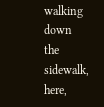walking down the sidewalk, here,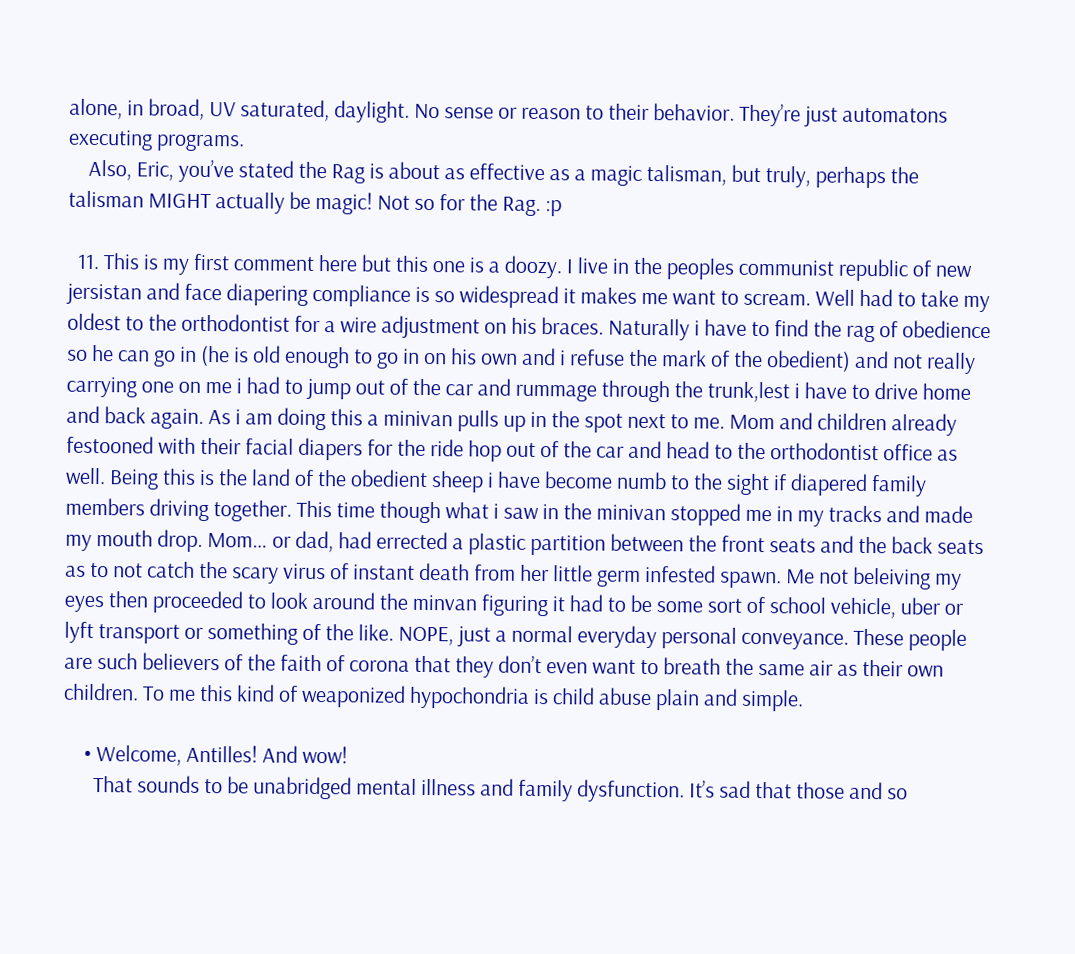alone, in broad, UV saturated, daylight. No sense or reason to their behavior. They’re just automatons executing programs.
    Also, Eric, you’ve stated the Rag is about as effective as a magic talisman, but truly, perhaps the talisman MIGHT actually be magic! Not so for the Rag. :p

  11. This is my first comment here but this one is a doozy. I live in the peoples communist republic of new jersistan and face diapering compliance is so widespread it makes me want to scream. Well had to take my oldest to the orthodontist for a wire adjustment on his braces. Naturally i have to find the rag of obedience so he can go in (he is old enough to go in on his own and i refuse the mark of the obedient) and not really carrying one on me i had to jump out of the car and rummage through the trunk,lest i have to drive home and back again. As i am doing this a minivan pulls up in the spot next to me. Mom and children already festooned with their facial diapers for the ride hop out of the car and head to the orthodontist office as well. Being this is the land of the obedient sheep i have become numb to the sight if diapered family members driving together. This time though what i saw in the minivan stopped me in my tracks and made my mouth drop. Mom… or dad, had errected a plastic partition between the front seats and the back seats as to not catch the scary virus of instant death from her little germ infested spawn. Me not beleiving my eyes then proceeded to look around the minvan figuring it had to be some sort of school vehicle, uber or lyft transport or something of the like. NOPE, just a normal everyday personal conveyance. These people are such believers of the faith of corona that they don’t even want to breath the same air as their own children. To me this kind of weaponized hypochondria is child abuse plain and simple.

    • Welcome, Antilles! And wow!
      That sounds to be unabridged mental illness and family dysfunction. It’s sad that those and so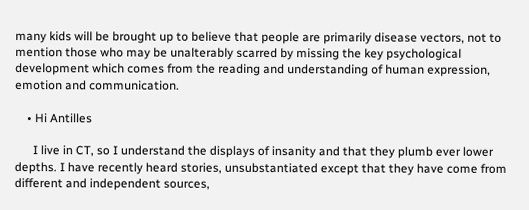many kids will be brought up to believe that people are primarily disease vectors, not to mention those who may be unalterably scarred by missing the key psychological development which comes from the reading and understanding of human expression, emotion and communication.

    • Hi Antilles

      I live in CT, so I understand the displays of insanity and that they plumb ever lower depths. I have recently heard stories, unsubstantiated except that they have come from different and independent sources,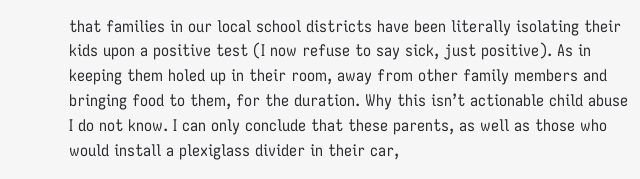that families in our local school districts have been literally isolating their kids upon a positive test (I now refuse to say sick, just positive). As in keeping them holed up in their room, away from other family members and bringing food to them, for the duration. Why this isn’t actionable child abuse I do not know. I can only conclude that these parents, as well as those who would install a plexiglass divider in their car,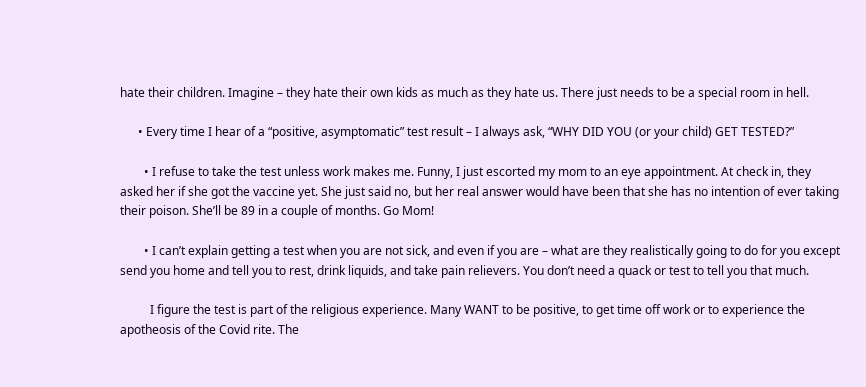hate their children. Imagine – they hate their own kids as much as they hate us. There just needs to be a special room in hell.

      • Every time I hear of a “positive, asymptomatic” test result – I always ask, “WHY DID YOU (or your child) GET TESTED?”

        • I refuse to take the test unless work makes me. Funny, I just escorted my mom to an eye appointment. At check in, they asked her if she got the vaccine yet. She just said no, but her real answer would have been that she has no intention of ever taking their poison. She’ll be 89 in a couple of months. Go Mom!

        • I can’t explain getting a test when you are not sick, and even if you are – what are they realistically going to do for you except send you home and tell you to rest, drink liquids, and take pain relievers. You don’t need a quack or test to tell you that much.

          I figure the test is part of the religious experience. Many WANT to be positive, to get time off work or to experience the apotheosis of the Covid rite. The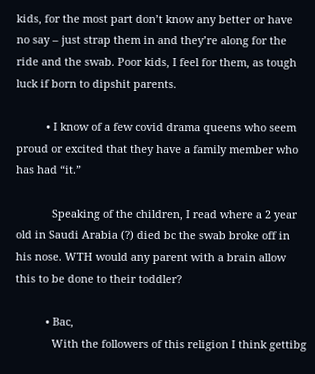kids, for the most part don’t know any better or have no say – just strap them in and they’re along for the ride and the swab. Poor kids, I feel for them, as tough luck if born to dipshit parents.

          • I know of a few covid drama queens who seem proud or excited that they have a family member who has had “it.”

            Speaking of the children, I read where a 2 year old in Saudi Arabia (?) died bc the swab broke off in his nose. WTH would any parent with a brain allow this to be done to their toddler?

          • Bac,
            With the followers of this religion I think gettibg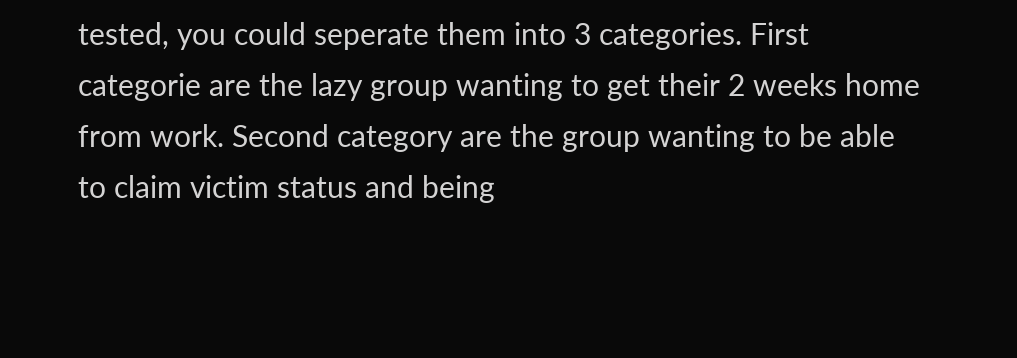tested, you could seperate them into 3 categories. First categorie are the lazy group wanting to get their 2 weeks home from work. Second category are the group wanting to be able to claim victim status and being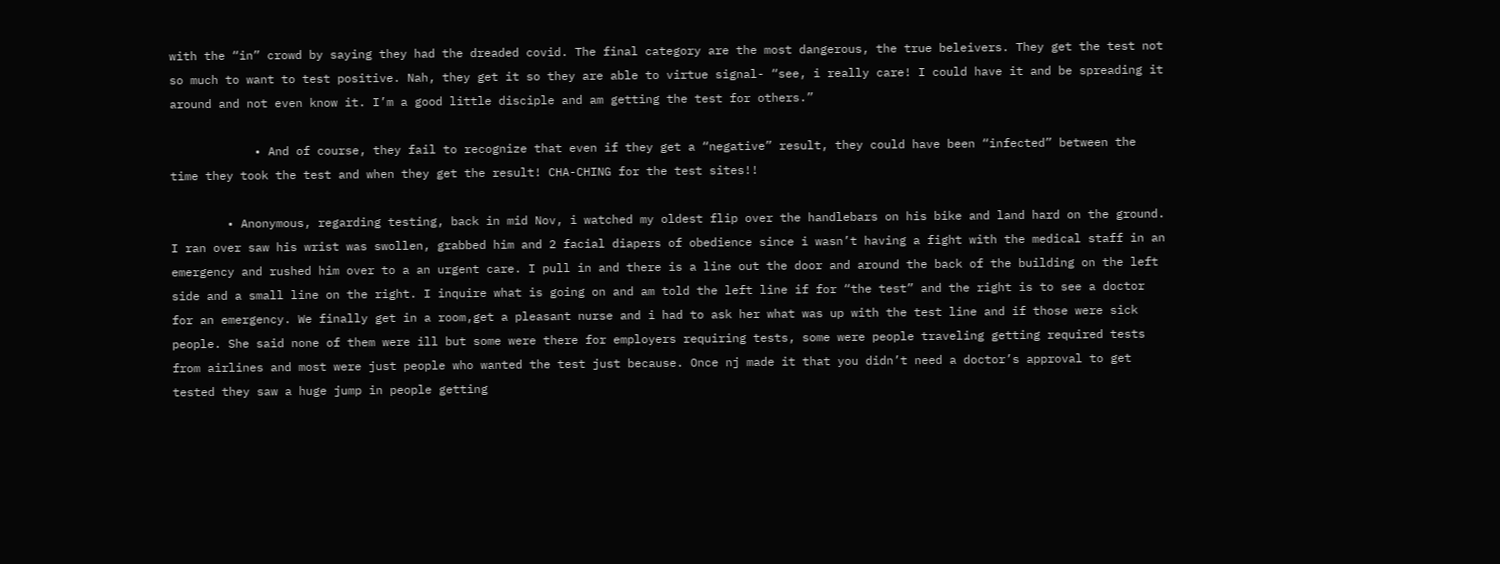with the “in” crowd by saying they had the dreaded covid. The final category are the most dangerous, the true beleivers. They get the test not so much to want to test positive. Nah, they get it so they are able to virtue signal- “see, i really care! I could have it and be spreading it around and not even know it. I’m a good little disciple and am getting the test for others.”

            • And of course, they fail to recognize that even if they get a “negative” result, they could have been “infected” between the time they took the test and when they get the result! CHA-CHING for the test sites!!

        • Anonymous, regarding testing, back in mid Nov, i watched my oldest flip over the handlebars on his bike and land hard on the ground. I ran over saw his wrist was swollen, grabbed him and 2 facial diapers of obedience since i wasn’t having a fight with the medical staff in an emergency and rushed him over to a an urgent care. I pull in and there is a line out the door and around the back of the building on the left side and a small line on the right. I inquire what is going on and am told the left line if for “the test” and the right is to see a doctor for an emergency. We finally get in a room,get a pleasant nurse and i had to ask her what was up with the test line and if those were sick people. She said none of them were ill but some were there for employers requiring tests, some were people traveling getting required tests from airlines and most were just people who wanted the test just because. Once nj made it that you didn’t need a doctor’s approval to get tested they saw a huge jump in people getting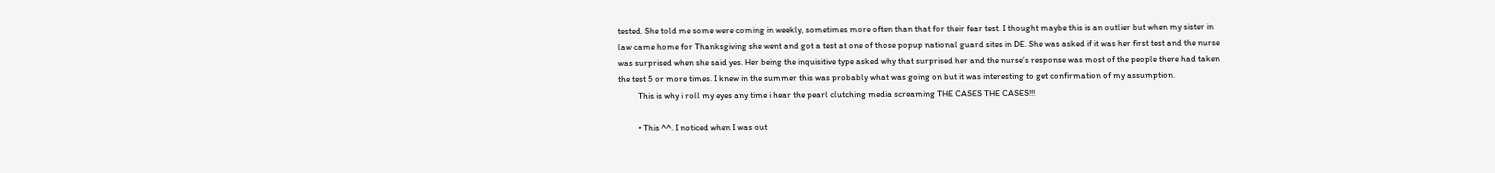tested. She told me some were coming in weekly, sometimes more often than that for their fear test. I thought maybe this is an outlier but when my sister in law came home for Thanksgiving she went and got a test at one of those popup national guard sites in DE. She was asked if it was her first test and the nurse was surprised when she said yes. Her being the inquisitive type asked why that surprised her and the nurse’s response was most of the people there had taken the test 5 or more times. I knew in the summer this was probably what was going on but it was interesting to get confirmation of my assumption.
          This is why i roll my eyes any time i hear the pearl clutching media screaming THE CASES THE CASES!!!

          • This ^^. I noticed when I was out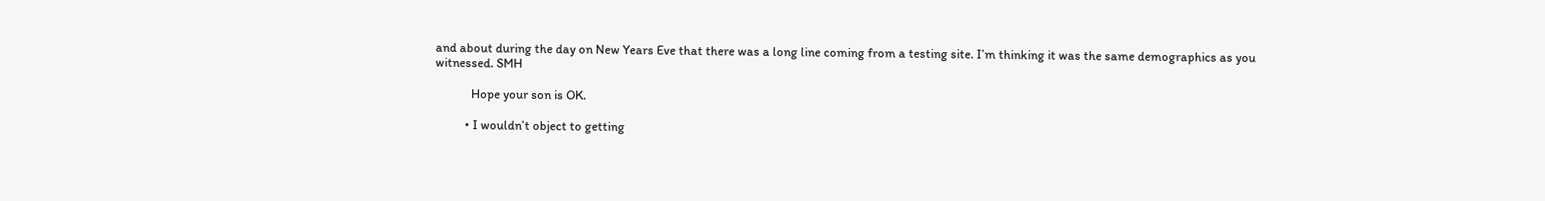and about during the day on New Years Eve that there was a long line coming from a testing site. I’m thinking it was the same demographics as you witnessed. SMH

            Hope your son is OK.

          • I wouldn’t object to getting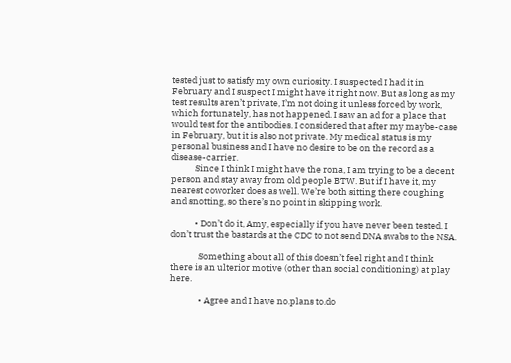tested just to satisfy my own curiosity. I suspected I had it in February and I suspect I might have it right now. But as long as my test results aren’t private, I’m not doing it unless forced by work, which fortunately, has not happened. I saw an ad for a place that would test for the antibodies. I considered that after my maybe-case in February, but it is also not private. My medical status is my personal business and I have no desire to be on the record as a disease-carrier.
            Since I think I might have the rona, I am trying to be a decent person and stay away from old people BTW. But if I have it, my nearest coworker does as well. We’re both sitting there coughing and snotting, so there’s no point in skipping work.

            • Don’t do it, Amy, especially if you have never been tested. I don’t trust the bastards at the CDC to not send DNA swabs to the NSA.

              Something about all of this doesn’t feel right and I think there is an ulterior motive (other than social conditioning) at play here.

              • Agree and I have no.plans to.do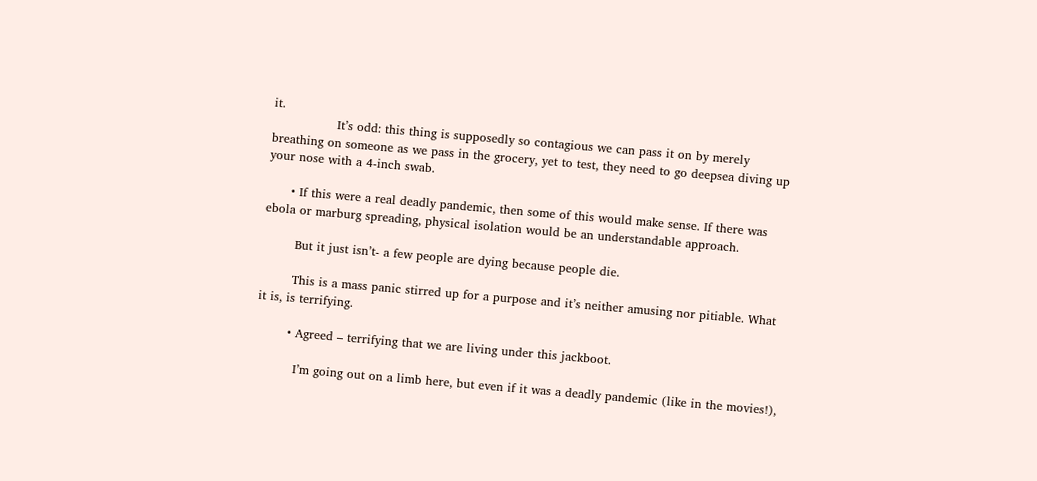it.
                It’s odd: this thing is supposedly so contagious we can pass it on by merely breathing on someone as we pass in the grocery, yet to test, they need to go deepsea diving up your nose with a 4-inch swab.

      • If this were a real deadly pandemic, then some of this would make sense. If there was ebola or marburg spreading, physical isolation would be an understandable approach.

        But it just isn’t- a few people are dying because people die.

        This is a mass panic stirred up for a purpose and it’s neither amusing nor pitiable. What it is, is terrifying.

        • Agreed – terrifying that we are living under this jackboot.

          I’m going out on a limb here, but even if it was a deadly pandemic (like in the movies!),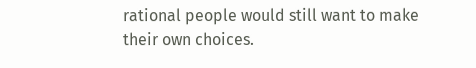rational people would still want to make their own choices.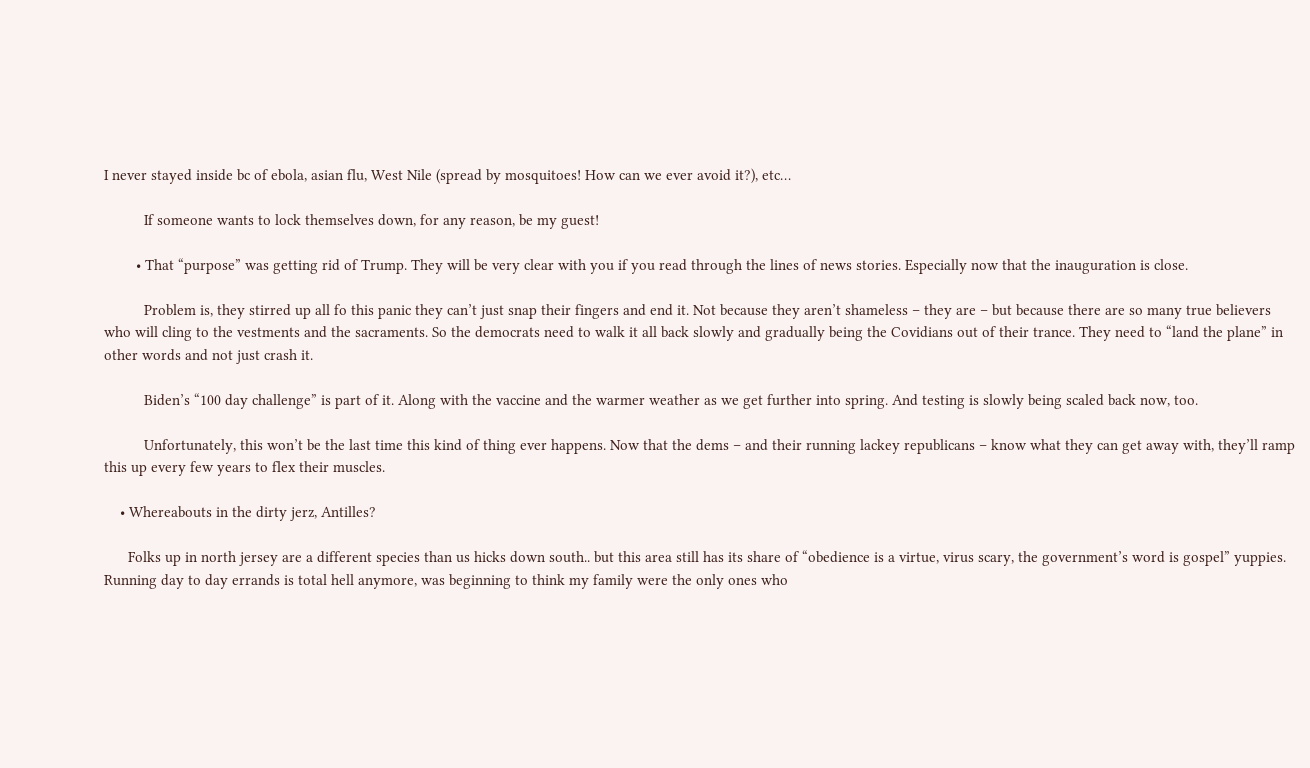I never stayed inside bc of ebola, asian flu, West Nile (spread by mosquitoes! How can we ever avoid it?), etc…

          If someone wants to lock themselves down, for any reason, be my guest!

        • That “purpose” was getting rid of Trump. They will be very clear with you if you read through the lines of news stories. Especially now that the inauguration is close.

          Problem is, they stirred up all fo this panic they can’t just snap their fingers and end it. Not because they aren’t shameless – they are – but because there are so many true believers who will cling to the vestments and the sacraments. So the democrats need to walk it all back slowly and gradually being the Covidians out of their trance. They need to “land the plane” in other words and not just crash it.

          Biden’s “100 day challenge” is part of it. Along with the vaccine and the warmer weather as we get further into spring. And testing is slowly being scaled back now, too.

          Unfortunately, this won’t be the last time this kind of thing ever happens. Now that the dems – and their running lackey republicans – know what they can get away with, they’ll ramp this up every few years to flex their muscles.

    • Whereabouts in the dirty jerz, Antilles?

      Folks up in north jersey are a different species than us hicks down south.. but this area still has its share of “obedience is a virtue, virus scary, the government’s word is gospel” yuppies. Running day to day errands is total hell anymore, was beginning to think my family were the only ones who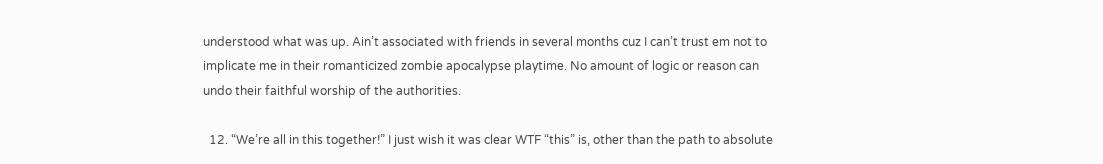understood what was up. Ain’t associated with friends in several months cuz I can’t trust em not to implicate me in their romanticized zombie apocalypse playtime. No amount of logic or reason can undo their faithful worship of the authorities.

  12. “We’re all in this together!” I just wish it was clear WTF “this” is, other than the path to absolute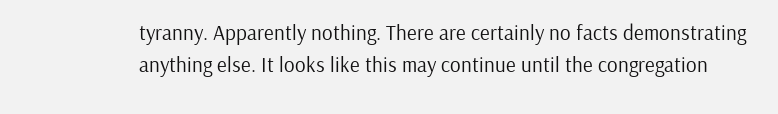tyranny. Apparently nothing. There are certainly no facts demonstrating anything else. It looks like this may continue until the congregation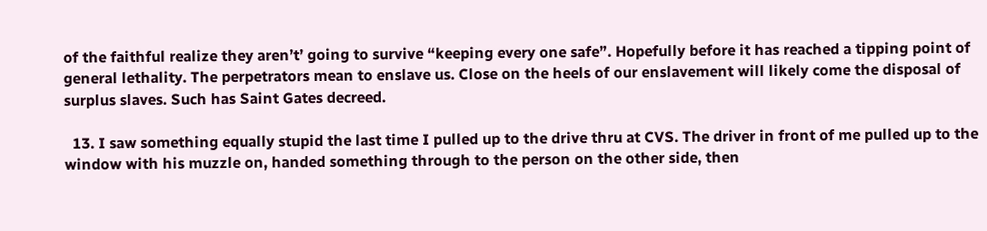of the faithful realize they aren’t’ going to survive “keeping every one safe”. Hopefully before it has reached a tipping point of general lethality. The perpetrators mean to enslave us. Close on the heels of our enslavement will likely come the disposal of surplus slaves. Such has Saint Gates decreed.

  13. I saw something equally stupid the last time I pulled up to the drive thru at CVS. The driver in front of me pulled up to the window with his muzzle on, handed something through to the person on the other side, then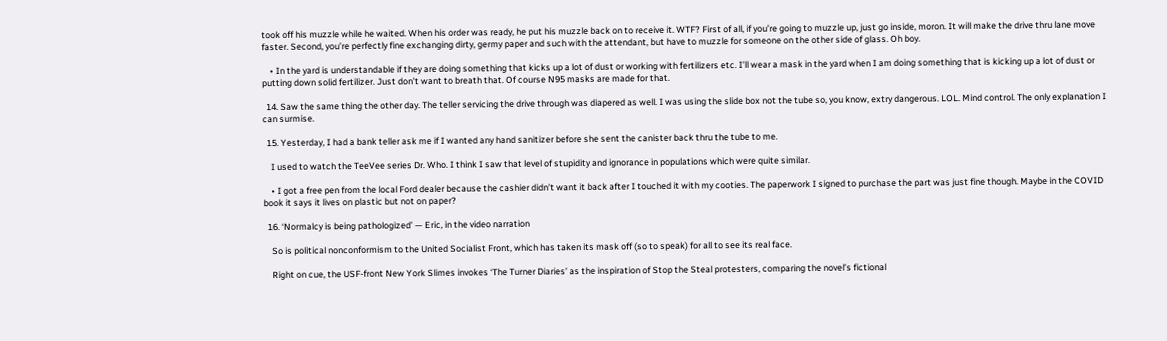took off his muzzle while he waited. When his order was ready, he put his muzzle back on to receive it. WTF? First of all, if you’re going to muzzle up, just go inside, moron. It will make the drive thru lane move faster. Second, you’re perfectly fine exchanging dirty, germy paper and such with the attendant, but have to muzzle for someone on the other side of glass. Oh boy.

    • In the yard is understandable if they are doing something that kicks up a lot of dust or working with fertilizers etc. I’ll wear a mask in the yard when I am doing something that is kicking up a lot of dust or putting down solid fertilizer. Just don’t want to breath that. Of course N95 masks are made for that.

  14. Saw the same thing the other day. The teller servicing the drive through was diapered as well. I was using the slide box not the tube so, you know, extry dangerous. LOL. Mind control. The only explanation I can surmise.

  15. Yesterday, I had a bank teller ask me if I wanted any hand sanitizer before she sent the canister back thru the tube to me.

    I used to watch the TeeVee series Dr. Who. I think I saw that level of stupidity and ignorance in populations which were quite similar.

    • I got a free pen from the local Ford dealer because the cashier didn’t want it back after I touched it with my cooties. The paperwork I signed to purchase the part was just fine though. Maybe in the COVID book it says it lives on plastic but not on paper?

  16. ‘Normalcy is being pathologized’ — Eric, in the video narration

    So is political nonconformism to the United Socialist Front, which has taken its mask off (so to speak) for all to see its real face.

    Right on cue, the USF-front New York Slimes invokes ‘The Turner Diaries’ as the inspiration of Stop the Steal protesters, comparing the novel’s fictional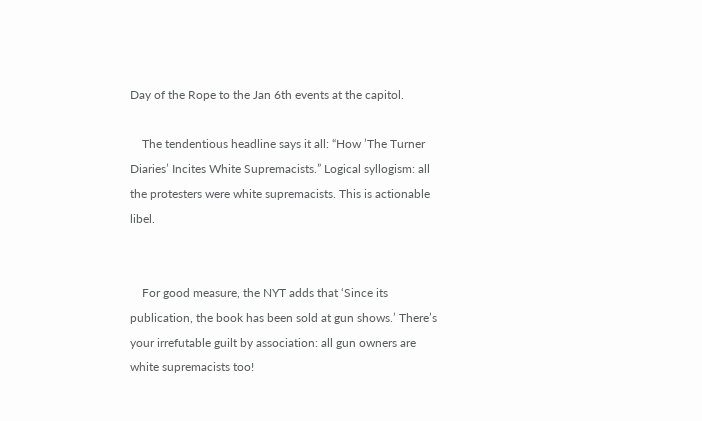Day of the Rope to the Jan 6th events at the capitol.

    The tendentious headline says it all: “How ’The Turner Diaries’ Incites White Supremacists.” Logical syllogism: all the protesters were white supremacists. This is actionable libel.


    For good measure, the NYT adds that ‘Since its publication, the book has been sold at gun shows.’ There’s your irrefutable guilt by association: all gun owners are white supremacists too!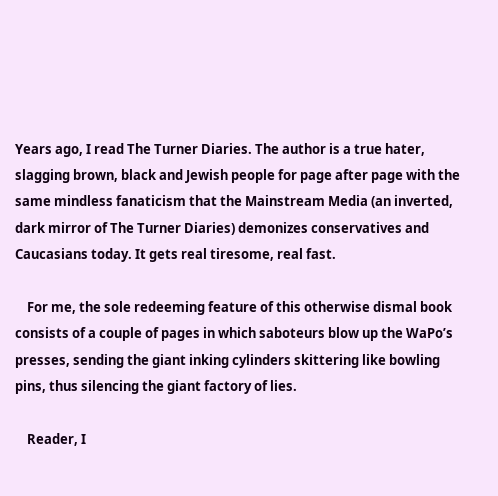Years ago, I read The Turner Diaries. The author is a true hater, slagging brown, black and Jewish people for page after page with the same mindless fanaticism that the Mainstream Media (an inverted, dark mirror of The Turner Diaries) demonizes conservatives and Caucasians today. It gets real tiresome, real fast.

    For me, the sole redeeming feature of this otherwise dismal book consists of a couple of pages in which saboteurs blow up the WaPo’s presses, sending the giant inking cylinders skittering like bowling pins, thus silencing the giant factory of lies.

    Reader, I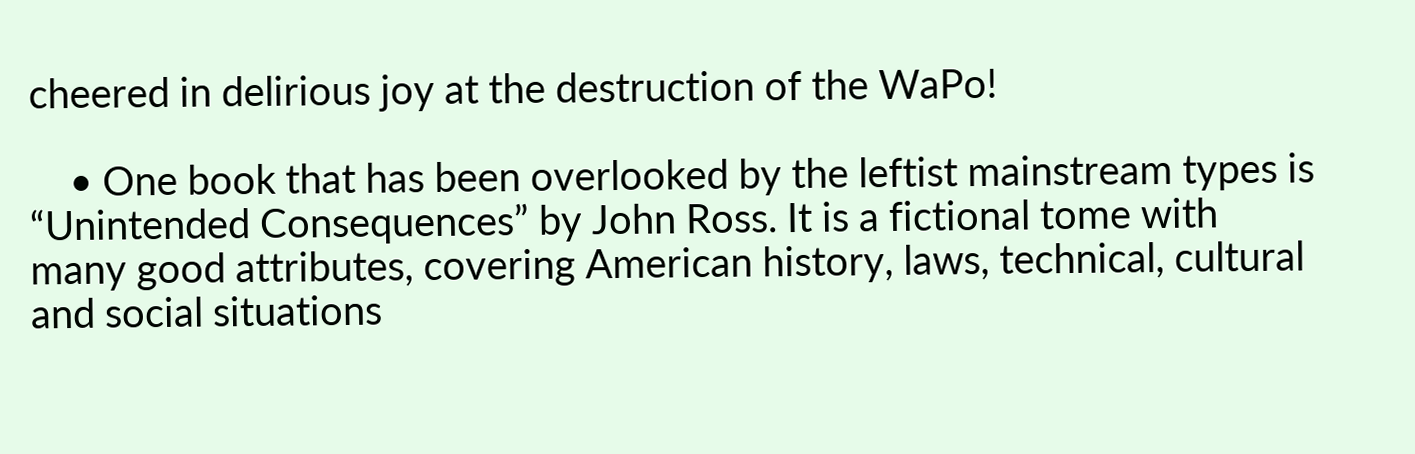cheered in delirious joy at the destruction of the WaPo!

    • One book that has been overlooked by the leftist mainstream types is “Unintended Consequences” by John Ross. It is a fictional tome with many good attributes, covering American history, laws, technical, cultural and social situations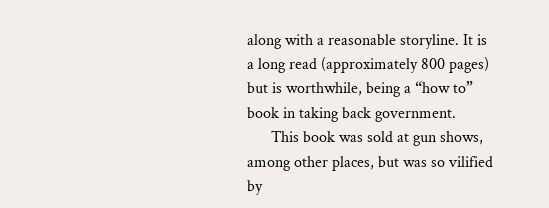along with a reasonable storyline. It is a long read (approximately 800 pages) but is worthwhile, being a “how to” book in taking back government.
      This book was sold at gun shows, among other places, but was so vilified by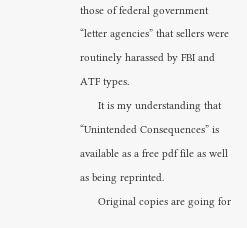those of federal government “letter agencies” that sellers were routinely harassed by FBI and ATF types.
      It is my understanding that “Unintended Consequences” is available as a free pdf file as well as being reprinted.
      Original copies are going for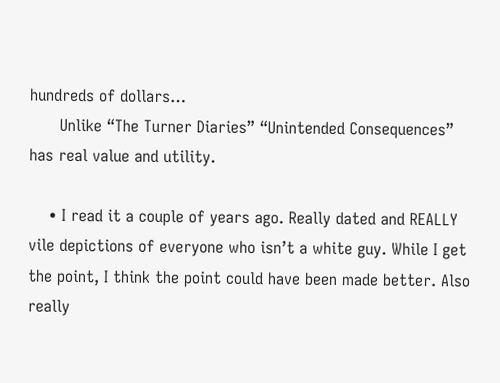hundreds of dollars…
      Unlike “The Turner Diaries” “Unintended Consequences” has real value and utility.

    • I read it a couple of years ago. Really dated and REALLY vile depictions of everyone who isn’t a white guy. While I get the point, I think the point could have been made better. Also really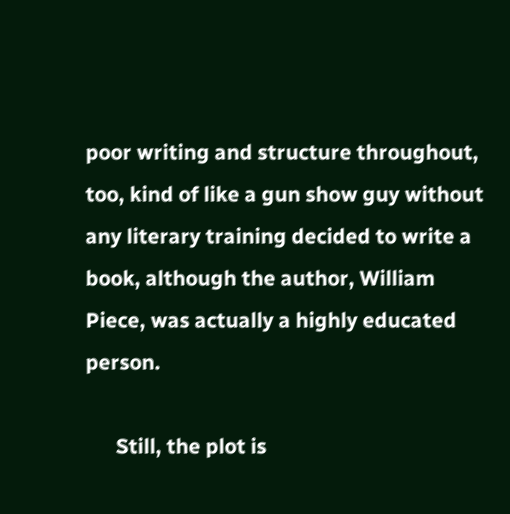poor writing and structure throughout, too, kind of like a gun show guy without any literary training decided to write a book, although the author, William Piece, was actually a highly educated person.

      Still, the plot is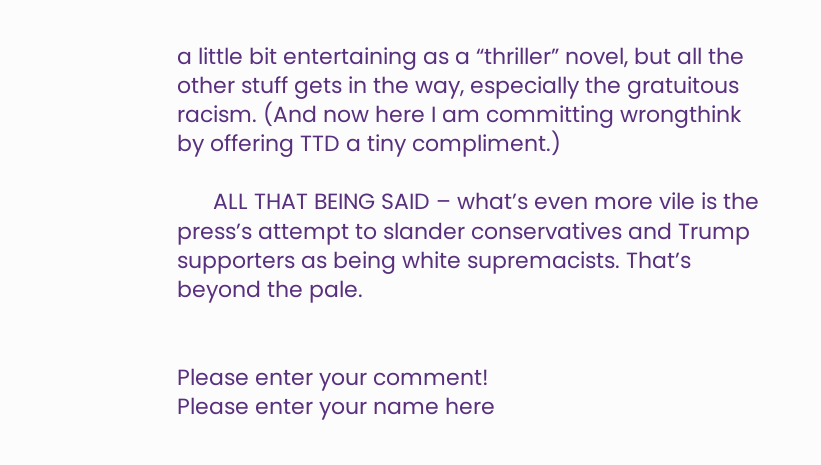a little bit entertaining as a “thriller” novel, but all the other stuff gets in the way, especially the gratuitous racism. (And now here I am committing wrongthink by offering TTD a tiny compliment.)

      ALL THAT BEING SAID – what’s even more vile is the press’s attempt to slander conservatives and Trump supporters as being white supremacists. That’s beyond the pale.


Please enter your comment!
Please enter your name here